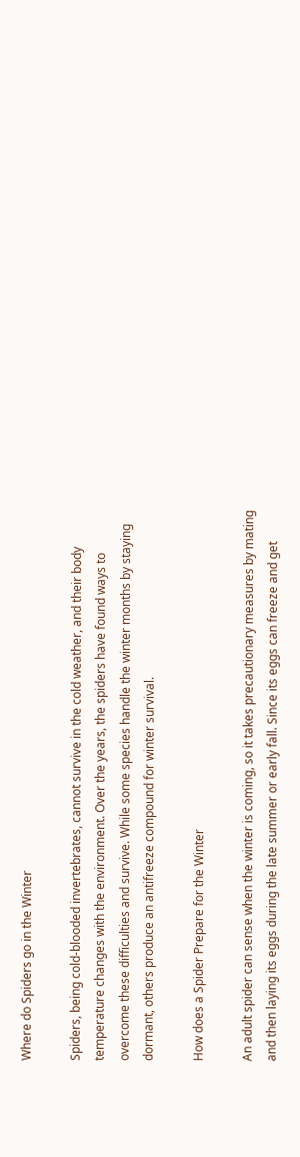Where do Spiders go in the Winter

Spiders, being cold-blooded invertebrates, cannot survive in the cold weather, and their body temperature changes with the environment. Over the years, the spiders have found ways to overcome these difficulties and survive. While some species handle the winter months by staying dormant, others produce an antifreeze compound for winter survival.

How does a Spider Prepare for the Winter

An adult spider can sense when the winter is coming, so it takes precautionary measures by mating and then laying its eggs during the late summer or early fall. Since its eggs can freeze and get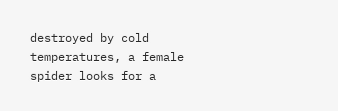destroyed by cold temperatures, a female spider looks for a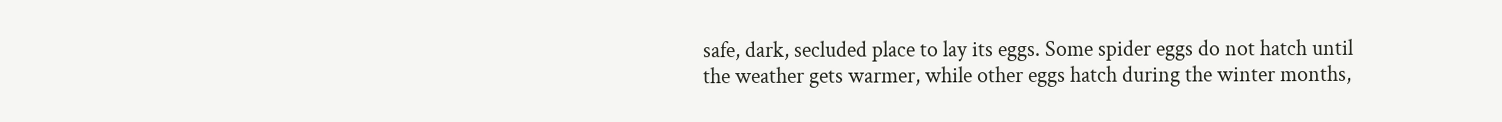safe, dark, secluded place to lay its eggs. Some spider eggs do not hatch until the weather gets warmer, while other eggs hatch during the winter months,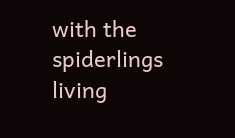with the spiderlings living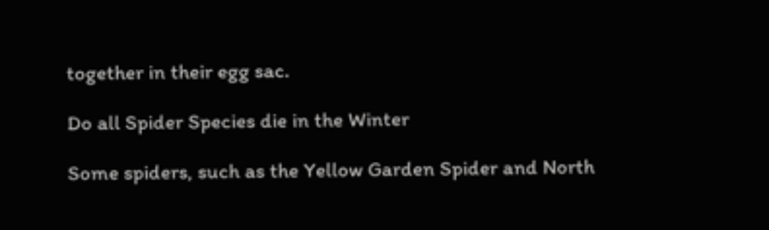together in their egg sac.

Do all Spider Species die in the Winter

Some spiders, such as the Yellow Garden Spider and North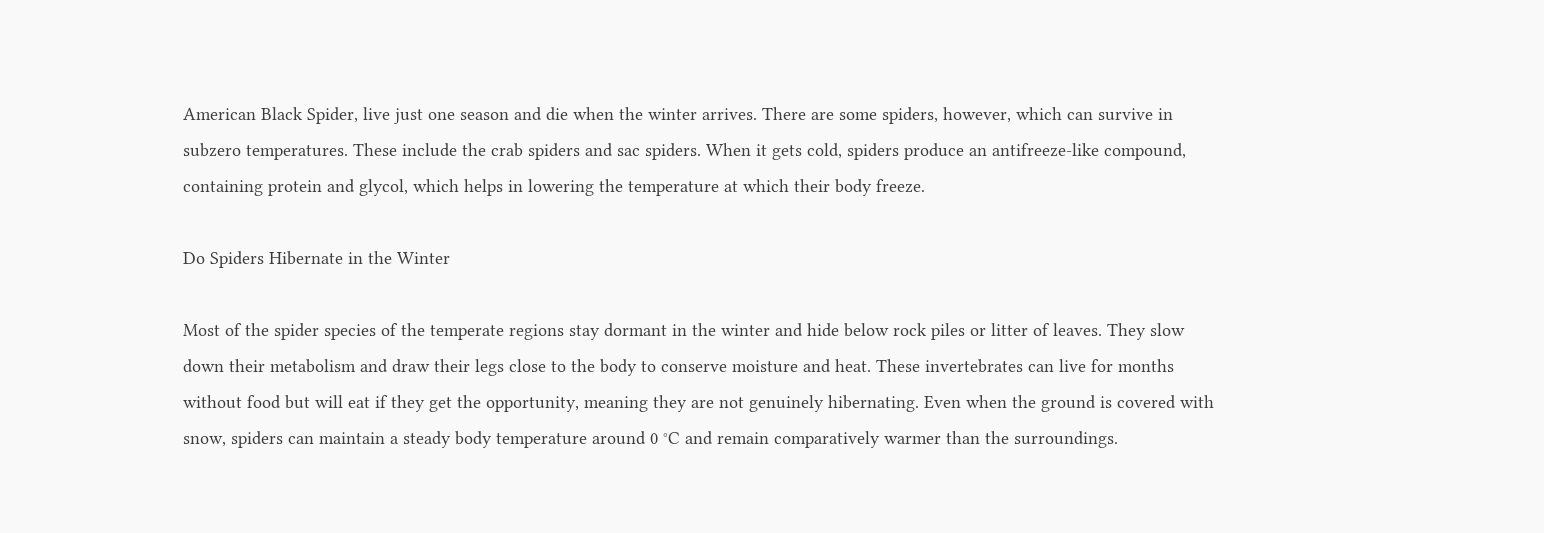American Black Spider, live just one season and die when the winter arrives. There are some spiders, however, which can survive in subzero temperatures. These include the crab spiders and sac spiders. When it gets cold, spiders produce an antifreeze-like compound, containing protein and glycol, which helps in lowering the temperature at which their body freeze.

Do Spiders Hibernate in the Winter

Most of the spider species of the temperate regions stay dormant in the winter and hide below rock piles or litter of leaves. They slow down their metabolism and draw their legs close to the body to conserve moisture and heat. These invertebrates can live for months without food but will eat if they get the opportunity, meaning they are not genuinely hibernating. Even when the ground is covered with snow, spiders can maintain a steady body temperature around 0 °C and remain comparatively warmer than the surroundings.